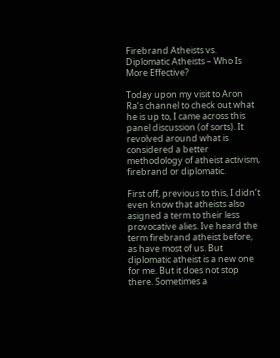Firebrand Atheists vs. Diplomatic Atheists – Who Is More Effective?

Today upon my visit to Aron Ra’s channel to check out what he is up to, I came across this panel discussion (of sorts). It revolved around what is considered a better methodology of atheist activism, firebrand or diplomatic.

First off, previous to this, I didn’t even know that atheists also asigned a term to their less provocative alies. Ive heard the term firebrand atheist before, as have most of us. But diplomatic atheist is a new one for me. But it does not stop there. Sometimes a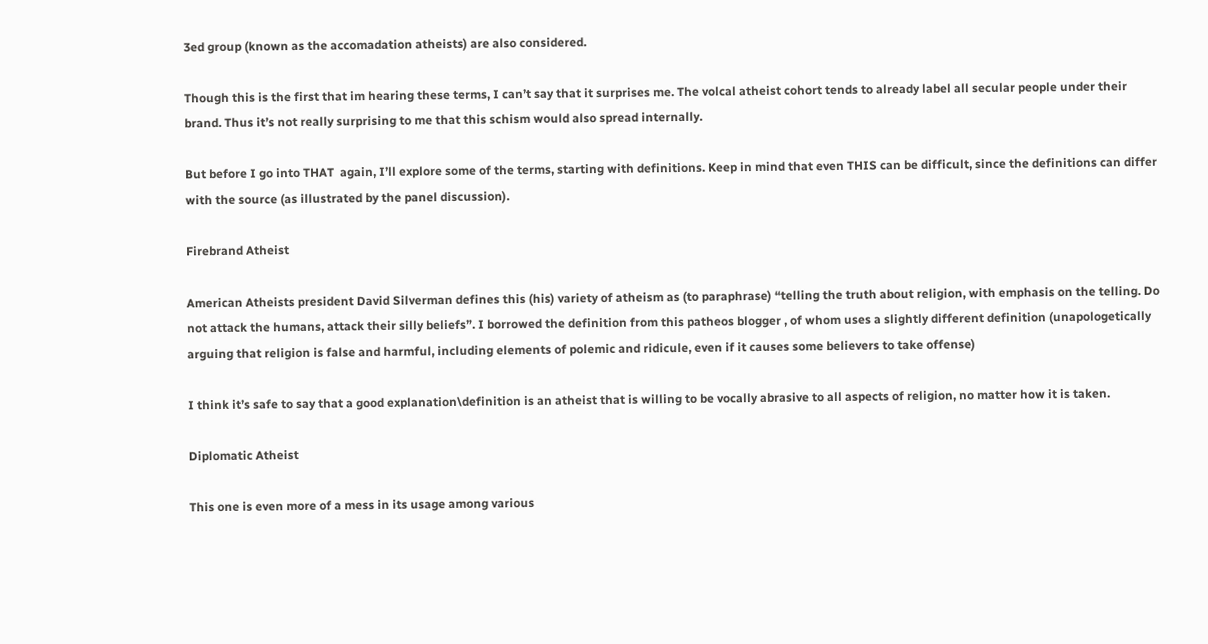3ed group (known as the accomadation atheists) are also considered.

Though this is the first that im hearing these terms, I can’t say that it surprises me. The volcal atheist cohort tends to already label all secular people under their brand. Thus it’s not really surprising to me that this schism would also spread internally.

But before I go into THAT  again, I’ll explore some of the terms, starting with definitions. Keep in mind that even THIS can be difficult, since the definitions can differ with the source (as illustrated by the panel discussion).

Firebrand Atheist

American Atheists president David Silverman defines this (his) variety of atheism as (to paraphrase) “telling the truth about religion, with emphasis on the telling. Do not attack the humans, attack their silly beliefs”. I borrowed the definition from this patheos blogger , of whom uses a slightly different definition (unapologetically arguing that religion is false and harmful, including elements of polemic and ridicule, even if it causes some believers to take offense)

I think it’s safe to say that a good explanation\definition is an atheist that is willing to be vocally abrasive to all aspects of religion, no matter how it is taken.

Diplomatic Atheist

This one is even more of a mess in its usage among various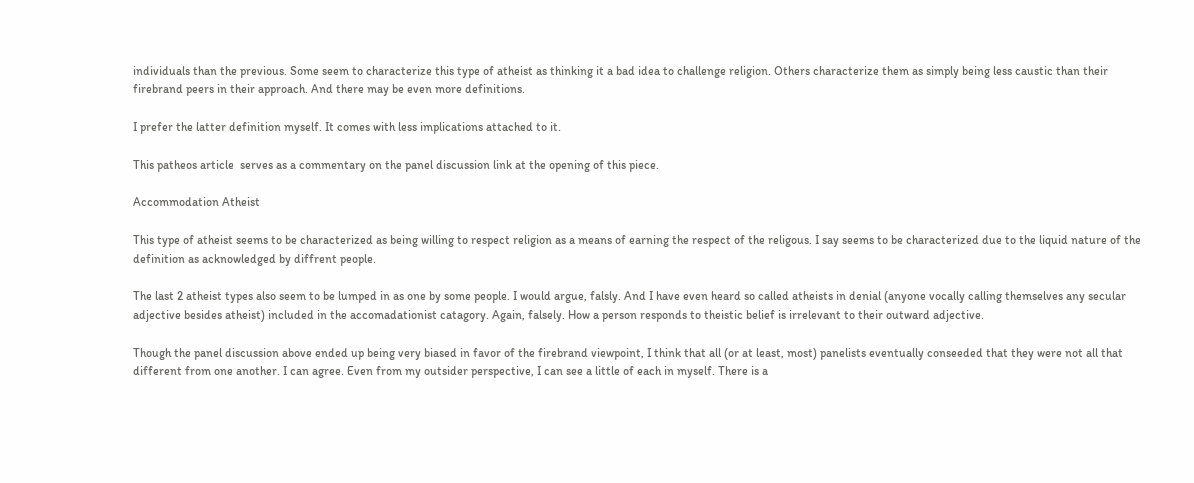individuals than the previous. Some seem to characterize this type of atheist as thinking it a bad idea to challenge religion. Others characterize them as simply being less caustic than their firebrand peers in their approach. And there may be even more definitions.

I prefer the latter definition myself. It comes with less implications attached to it.

This patheos article  serves as a commentary on the panel discussion link at the opening of this piece.

Accommodation Atheist

This type of atheist seems to be characterized as being willing to respect religion as a means of earning the respect of the religous. I say seems to be characterized due to the liquid nature of the definition as acknowledged by diffrent people.

The last 2 atheist types also seem to be lumped in as one by some people. I would argue, falsly. And I have even heard so called atheists in denial (anyone vocally calling themselves any secular adjective besides atheist) included in the accomadationist catagory. Again, falsely. How a person responds to theistic belief is irrelevant to their outward adjective.

Though the panel discussion above ended up being very biased in favor of the firebrand viewpoint, I think that all (or at least, most) panelists eventually conseeded that they were not all that different from one another. I can agree. Even from my outsider perspective, I can see a little of each in myself. There is a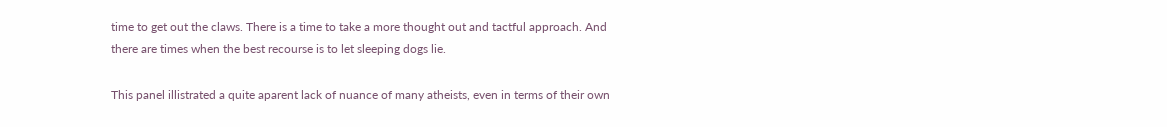time to get out the claws. There is a time to take a more thought out and tactful approach. And there are times when the best recourse is to let sleeping dogs lie.

This panel illistrated a quite aparent lack of nuance of many atheists, even in terms of their own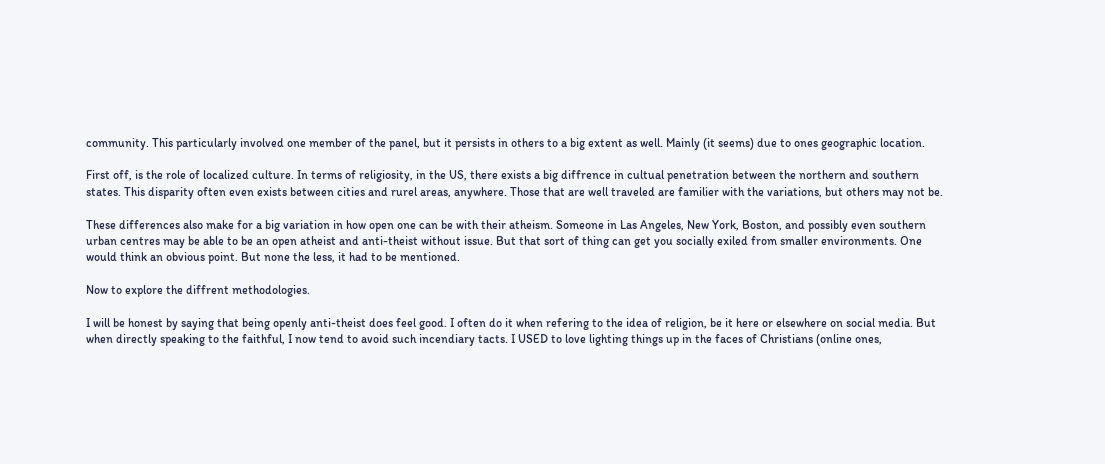community. This particularly involved one member of the panel, but it persists in others to a big extent as well. Mainly (it seems) due to ones geographic location.

First off, is the role of localized culture. In terms of religiosity, in the US, there exists a big diffrence in cultual penetration between the northern and southern states. This disparity often even exists between cities and rurel areas, anywhere. Those that are well traveled are familier with the variations, but others may not be.

These differences also make for a big variation in how open one can be with their atheism. Someone in Las Angeles, New York, Boston, and possibly even southern  urban centres may be able to be an open atheist and anti-theist without issue. But that sort of thing can get you socially exiled from smaller environments. One would think an obvious point. But none the less, it had to be mentioned.

Now to explore the diffrent methodologies.

I will be honest by saying that being openly anti-theist does feel good. I often do it when refering to the idea of religion, be it here or elsewhere on social media. But when directly speaking to the faithful, I now tend to avoid such incendiary tacts. I USED to love lighting things up in the faces of Christians (online ones,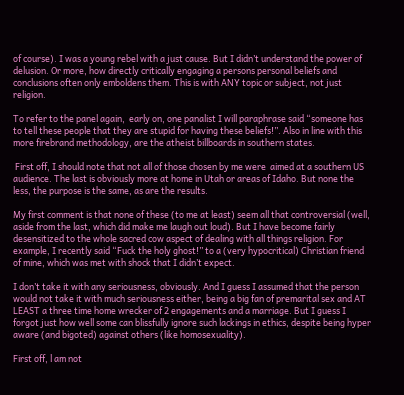of course). I was a young rebel with a just cause. But I didn’t understand the power of delusion. Or more, how directly critically engaging a persons personal beliefs and conclusions often only emboldens them. This is with ANY topic or subject, not just religion.

To refer to the panel again,  early on, one panalist I will paraphrase said “someone has to tell these people that they are stupid for having these beliefs!”. Also in line with this more firebrand methodology, are the atheist billboards in southern states.

 First off, I should note that not all of those chosen by me were  aimed at a southern US audience. The last is obviously more at home in Utah or areas of Idaho. But none the less, the purpose is the same, as are the results.

My first comment is that none of these (to me at least) seem all that controversial (well, aside from the last, which did make me laugh out loud). But I have become fairly desensitized to the whole sacred cow aspect of dealing with all things religion. For example, I recently said “Fuck the holy ghost!” to a (very hypocritical) Christian friend of mine, which was met with shock that I didn’t expect.

I don’t take it with any seriousness, obviously. And I guess I assumed that the person would not take it with much seriousness either, being a big fan of premarital sex and AT LEAST a three time home wrecker of 2 engagements and a marriage. But I guess I forgot just how well some can blissfully ignore such lackings in ethics, despite being hyper aware (and bigoted) against others (like homosexuality).

First off, l am not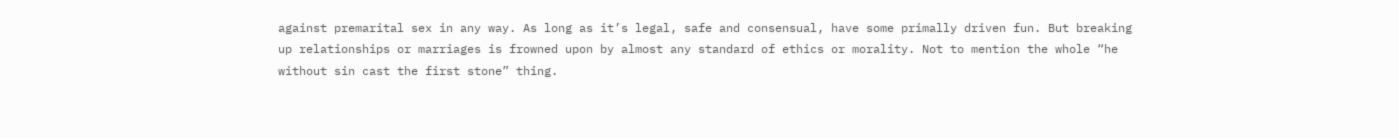against premarital sex in any way. As long as it’s legal, safe and consensual, have some primally driven fun. But breaking up relationships or marriages is frowned upon by almost any standard of ethics or morality. Not to mention the whole “he without sin cast the first stone” thing.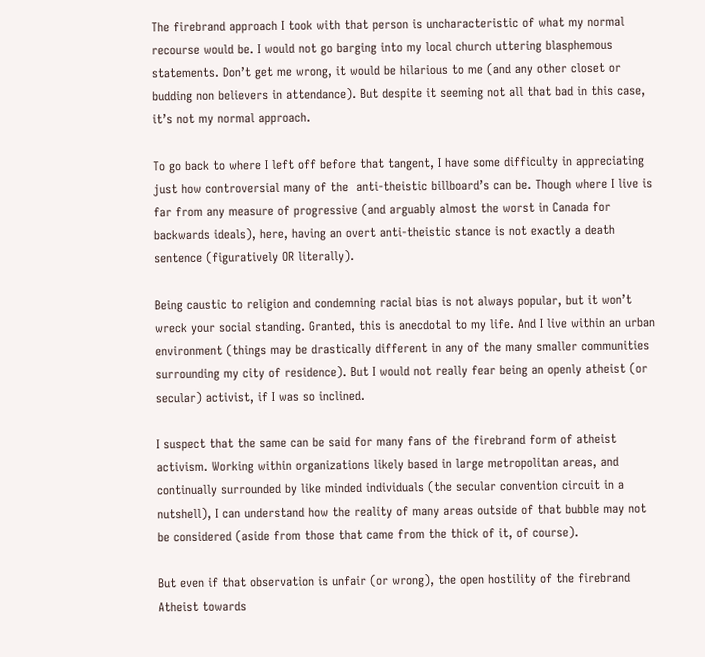The firebrand approach I took with that person is uncharacteristic of what my normal recourse would be. I would not go barging into my local church uttering blasphemous statements. Don’t get me wrong, it would be hilarious to me (and any other closet or budding non believers in attendance). But despite it seeming not all that bad in this case, it’s not my normal approach.

To go back to where I left off before that tangent, I have some difficulty in appreciating just how controversial many of the  anti-theistic billboard’s can be. Though where I live is far from any measure of progressive (and arguably almost the worst in Canada for backwards ideals), here, having an overt anti-theistic stance is not exactly a death sentence (figuratively OR literally).

Being caustic to religion and condemning racial bias is not always popular, but it won’t wreck your social standing. Granted, this is anecdotal to my life. And I live within an urban environment (things may be drastically different in any of the many smaller communities surrounding my city of residence). But I would not really fear being an openly atheist (or secular) activist, if I was so inclined.

I suspect that the same can be said for many fans of the firebrand form of atheist activism. Working within organizations likely based in large metropolitan areas, and continually surrounded by like minded individuals (the secular convention circuit in a nutshell), I can understand how the reality of many areas outside of that bubble may not be considered (aside from those that came from the thick of it, of course).

But even if that observation is unfair (or wrong), the open hostility of the firebrand Atheist towards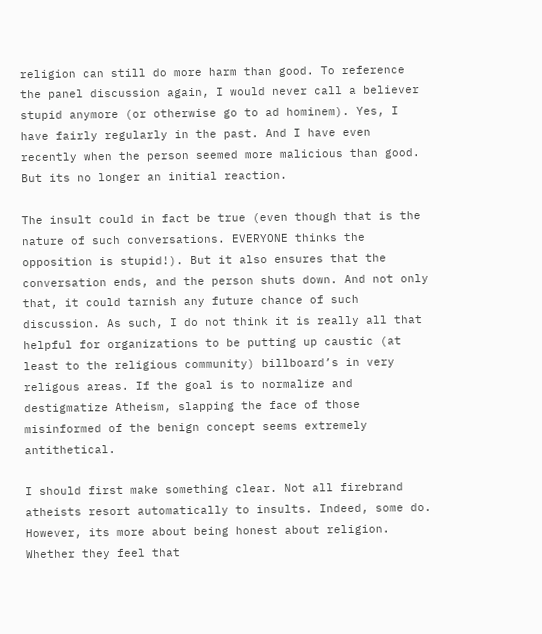religion can still do more harm than good. To reference the panel discussion again, I would never call a believer stupid anymore (or otherwise go to ad hominem). Yes, I have fairly regularly in the past. And I have even recently when the person seemed more malicious than good. But its no longer an initial reaction.

The insult could in fact be true (even though that is the nature of such conversations. EVERYONE thinks the opposition is stupid!). But it also ensures that the conversation ends, and the person shuts down. And not only that, it could tarnish any future chance of such discussion. As such, I do not think it is really all that helpful for organizations to be putting up caustic (at least to the religious community) billboard’s in very religous areas. If the goal is to normalize and destigmatize Atheism, slapping the face of those misinformed of the benign concept seems extremely antithetical.

I should first make something clear. Not all firebrand atheists resort automatically to insults. Indeed, some do. However, its more about being honest about religion. Whether they feel that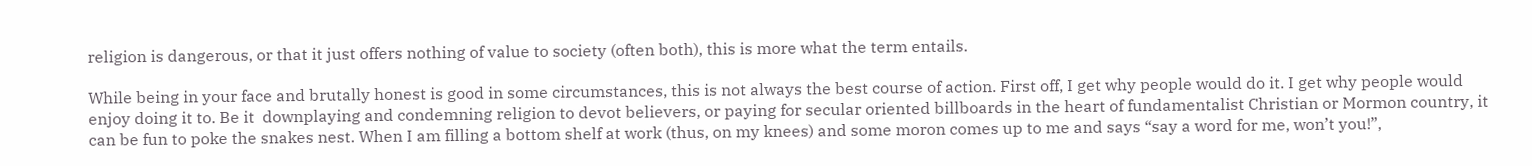religion is dangerous, or that it just offers nothing of value to society (often both), this is more what the term entails.

While being in your face and brutally honest is good in some circumstances, this is not always the best course of action. First off, I get why people would do it. I get why people would enjoy doing it to. Be it  downplaying and condemning religion to devot believers, or paying for secular oriented billboards in the heart of fundamentalist Christian or Mormon country, it can be fun to poke the snakes nest. When I am filling a bottom shelf at work (thus, on my knees) and some moron comes up to me and says “say a word for me, won’t you!”,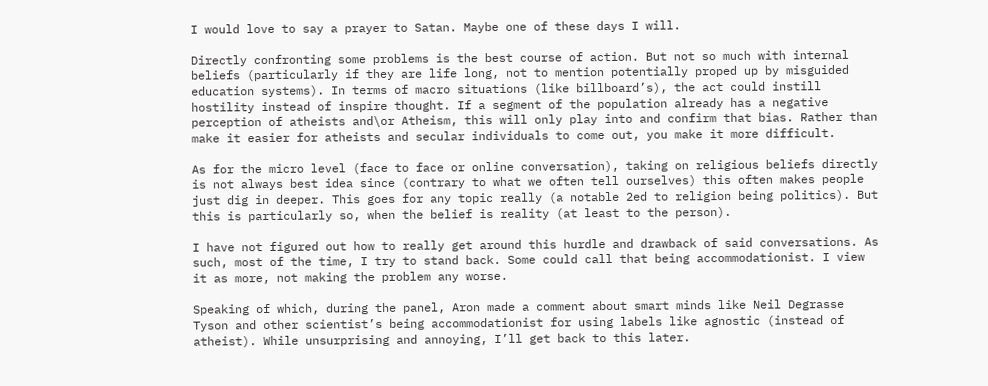I would love to say a prayer to Satan. Maybe one of these days I will.

Directly confronting some problems is the best course of action. But not so much with internal beliefs (particularly if they are life long, not to mention potentially proped up by misguided education systems). In terms of macro situations (like billboard’s), the act could instill hostility instead of inspire thought. If a segment of the population already has a negative perception of atheists and\or Atheism, this will only play into and confirm that bias. Rather than make it easier for atheists and secular individuals to come out, you make it more difficult.

As for the micro level (face to face or online conversation), taking on religious beliefs directly is not always best idea since (contrary to what we often tell ourselves) this often makes people just dig in deeper. This goes for any topic really (a notable 2ed to religion being politics). But this is particularly so, when the belief is reality (at least to the person).

I have not figured out how to really get around this hurdle and drawback of said conversations. As such, most of the time, I try to stand back. Some could call that being accommodationist. I view it as more, not making the problem any worse.

Speaking of which, during the panel, Aron made a comment about smart minds like Neil Degrasse Tyson and other scientist’s being accommodationist for using labels like agnostic (instead of atheist). While unsurprising and annoying, I’ll get back to this later.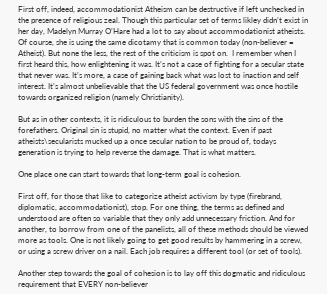First off, indeed, accommodationist Atheism can be destructive if left unchecked in the presence of religious zeal. Though this particular set of terms likley didn’t exist in her day, Madelyn Murray O’Hare had a lot to say about accommodationist atheists. Of course, she is using the same dicotamy that is common today (non-believer = Atheist). But none the less, the rest of the criticism is spot on.  I remember when I first heard this, how enlightening it was. It’s not a case of fighting for a secular state that never was. It’s more, a case of gaining back what was lost to inaction and self interest. It’s almost unbelievable that the US federal government was once hostile towards organized religion (namely Christianity).

But as in other contexts, it is ridiculous to burden the sons with the sins of the forefathers. Original sin is stupid, no matter what the context. Even if past atheists\secularists mucked up a once secular nation to be proud of, todays generation is trying to help reverse the damage. That is what matters.

One place one can start towards that long-term goal is cohesion.

First off, for those that like to categorize atheist activism by type (firebrand, diplomatic, accommodationist), stop. For one thing, the terms as defined and understood are often so variable that they only add unnecessary friction. And for another, to borrow from one of the panelists, all of these methods should be viewed more as tools. One is not likely going to get good results by hammering in a screw, or using a screw driver on a nail. Each job requires a different tool (or set of tools).

Another step towards the goal of cohesion is to lay off this dogmatic and ridiculous requirement that EVERY non-believer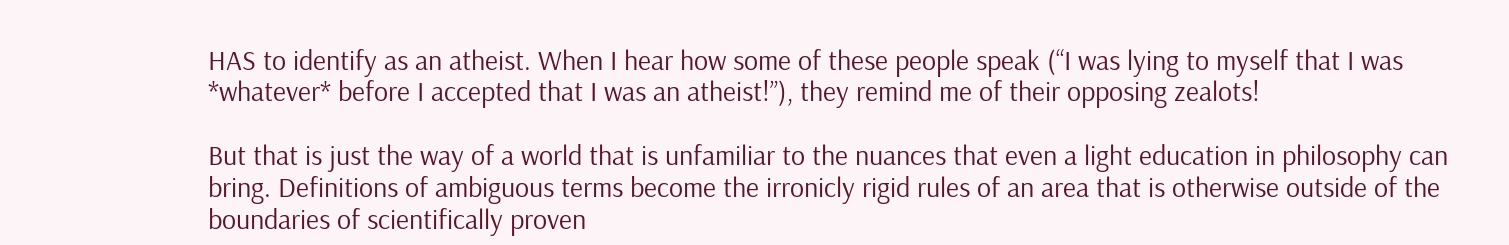HAS to identify as an atheist. When I hear how some of these people speak (“I was lying to myself that I was *whatever* before I accepted that I was an atheist!”), they remind me of their opposing zealots!

But that is just the way of a world that is unfamiliar to the nuances that even a light education in philosophy can bring. Definitions of ambiguous terms become the irronicly rigid rules of an area that is otherwise outside of the boundaries of scientifically proven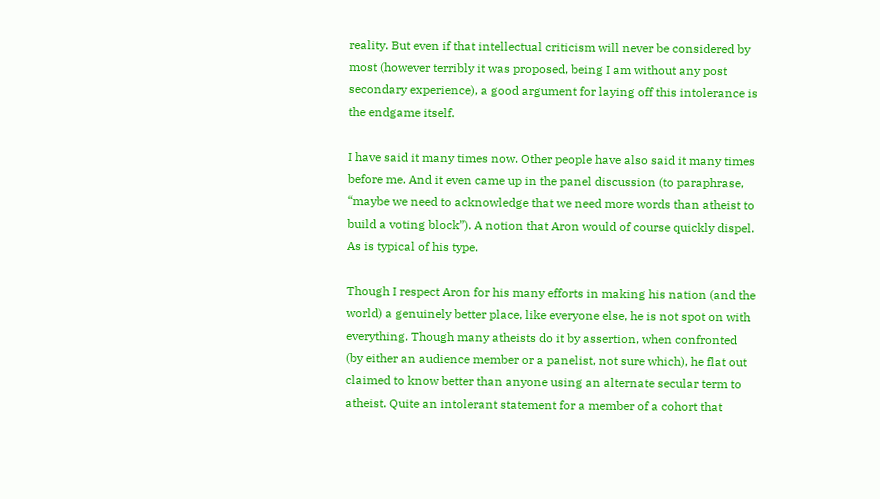reality. But even if that intellectual criticism will never be considered by most (however terribly it was proposed, being I am without any post secondary experience), a good argument for laying off this intolerance is the endgame itself.

I have said it many times now. Other people have also said it many times before me. And it even came up in the panel discussion (to paraphrase, “maybe we need to acknowledge that we need more words than atheist to build a voting block”). A notion that Aron would of course quickly dispel. As is typical of his type.

Though I respect Aron for his many efforts in making his nation (and the world) a genuinely better place, like everyone else, he is not spot on with everything. Though many atheists do it by assertion, when confronted (by either an audience member or a panelist, not sure which), he flat out claimed to know better than anyone using an alternate secular term to atheist. Quite an intolerant statement for a member of a cohort that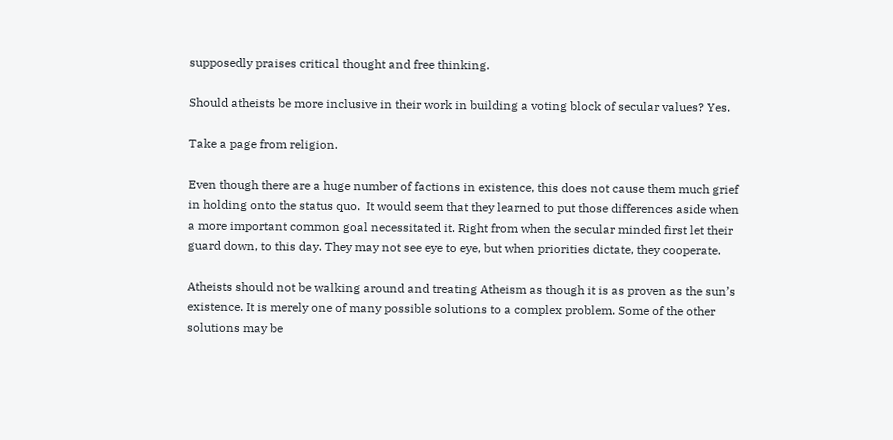supposedly praises critical thought and free thinking.

Should atheists be more inclusive in their work in building a voting block of secular values? Yes.

Take a page from religion.

Even though there are a huge number of factions in existence, this does not cause them much grief in holding onto the status quo.  It would seem that they learned to put those differences aside when a more important common goal necessitated it. Right from when the secular minded first let their guard down, to this day. They may not see eye to eye, but when priorities dictate, they cooperate.

Atheists should not be walking around and treating Atheism as though it is as proven as the sun’s existence. It is merely one of many possible solutions to a complex problem. Some of the other solutions may be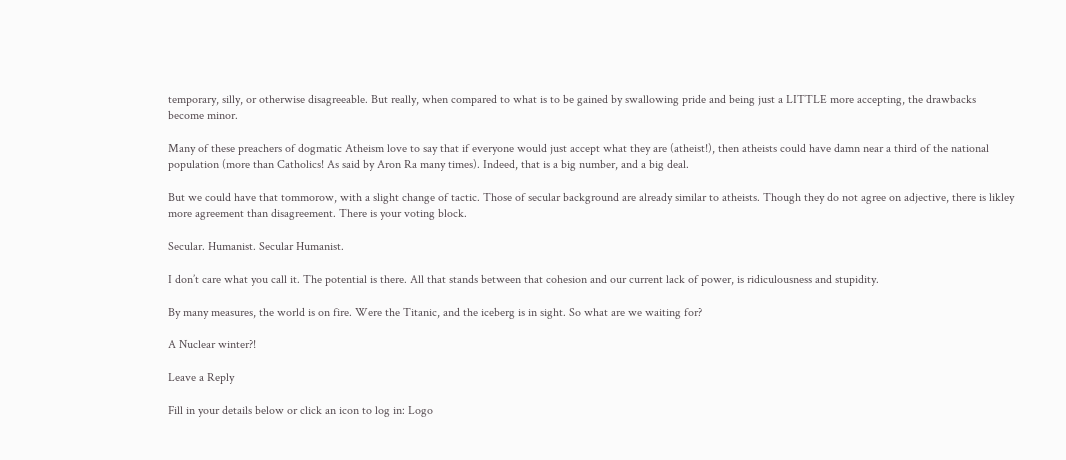temporary, silly, or otherwise disagreeable. But really, when compared to what is to be gained by swallowing pride and being just a LITTLE more accepting, the drawbacks become minor.

Many of these preachers of dogmatic Atheism love to say that if everyone would just accept what they are (atheist!), then atheists could have damn near a third of the national population (more than Catholics! As said by Aron Ra many times). Indeed, that is a big number, and a big deal.

But we could have that tommorow, with a slight change of tactic. Those of secular background are already similar to atheists. Though they do not agree on adjective, there is likley more agreement than disagreement. There is your voting block.

Secular. Humanist. Secular Humanist.

I don’t care what you call it. The potential is there. All that stands between that cohesion and our current lack of power, is ridiculousness and stupidity.

By many measures, the world is on fire. Were the Titanic, and the iceberg is in sight. So what are we waiting for?

A Nuclear winter?!

Leave a Reply

Fill in your details below or click an icon to log in: Logo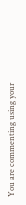You are commenting using your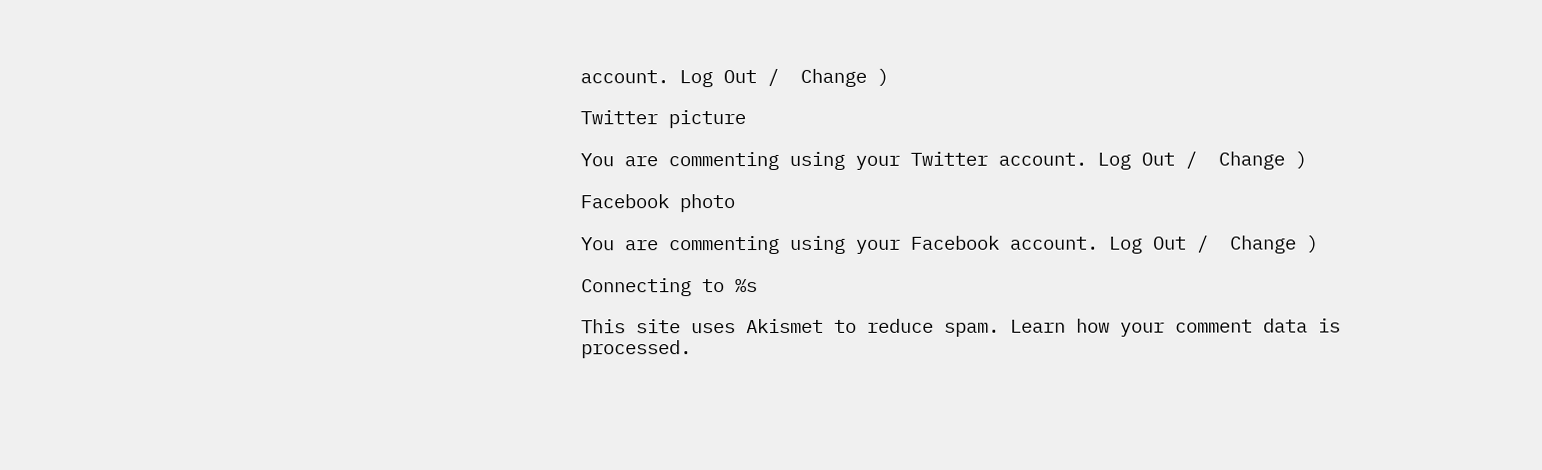account. Log Out /  Change )

Twitter picture

You are commenting using your Twitter account. Log Out /  Change )

Facebook photo

You are commenting using your Facebook account. Log Out /  Change )

Connecting to %s

This site uses Akismet to reduce spam. Learn how your comment data is processed.